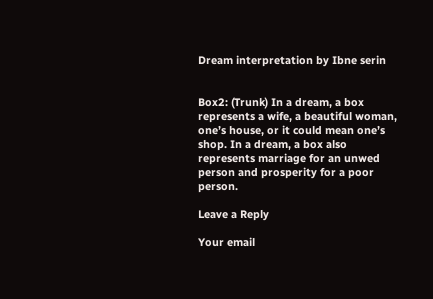Dream interpretation by Ibne serin


Box2: (Trunk) In a dream, a box represents a wife, a beautiful woman, one’s house, or it could mean one’s shop. In a dream, a box also represents marriage for an unwed person and prosperity for a poor person.

Leave a Reply

Your email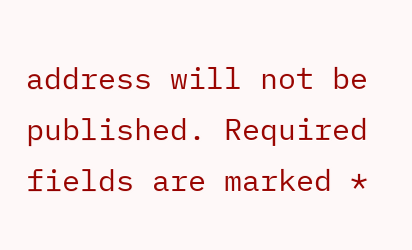address will not be published. Required fields are marked *